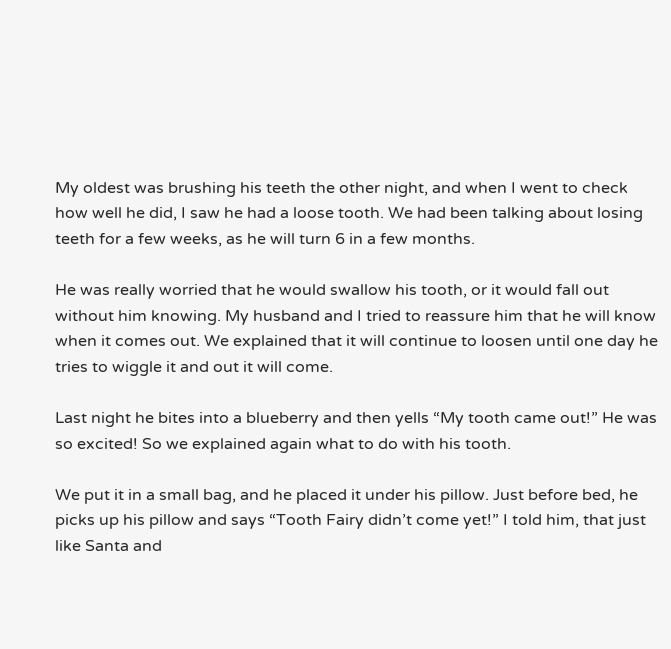My oldest was brushing his teeth the other night, and when I went to check how well he did, I saw he had a loose tooth. We had been talking about losing teeth for a few weeks, as he will turn 6 in a few months.

He was really worried that he would swallow his tooth, or it would fall out without him knowing. My husband and I tried to reassure him that he will know when it comes out. We explained that it will continue to loosen until one day he tries to wiggle it and out it will come.

Last night he bites into a blueberry and then yells “My tooth came out!” He was so excited! So we explained again what to do with his tooth.

We put it in a small bag, and he placed it under his pillow. Just before bed, he picks up his pillow and says “Tooth Fairy didn’t come yet!” I told him, that just like Santa and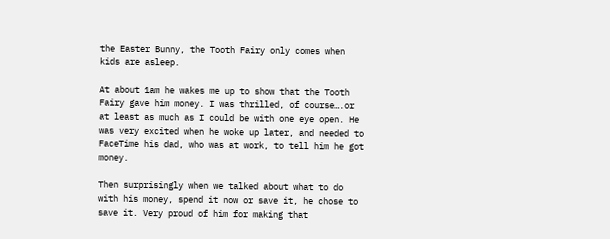the Easter Bunny, the Tooth Fairy only comes when kids are asleep.

At about 1am he wakes me up to show that the Tooth Fairy gave him money. I was thrilled, of course….or at least as much as I could be with one eye open. He was very excited when he woke up later, and needed to FaceTime his dad, who was at work, to tell him he got money.

Then surprisingly when we talked about what to do with his money, spend it now or save it, he chose to save it. Very proud of him for making that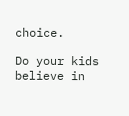choice.

Do your kids believe in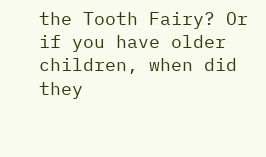the Tooth Fairy? Or if you have older children, when did they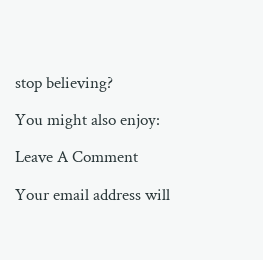stop believing?

You might also enjoy:

Leave A Comment

Your email address will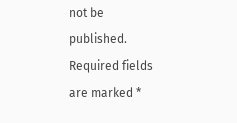not be published. Required fields are marked *